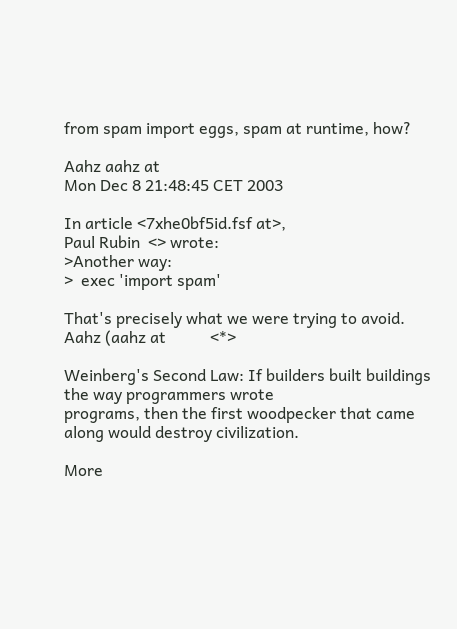from spam import eggs, spam at runtime, how?

Aahz aahz at
Mon Dec 8 21:48:45 CET 2003

In article <7xhe0bf5id.fsf at>,
Paul Rubin  <> wrote:
>Another way:
>  exec 'import spam'

That's precisely what we were trying to avoid.
Aahz (aahz at           <*>

Weinberg's Second Law: If builders built buildings the way programmers wrote
programs, then the first woodpecker that came along would destroy civilization.

More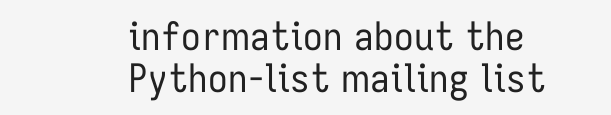information about the Python-list mailing list